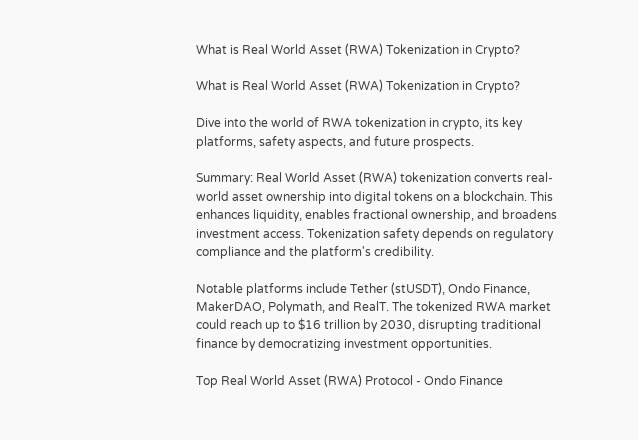What is Real World Asset (RWA) Tokenization in Crypto?

What is Real World Asset (RWA) Tokenization in Crypto?

Dive into the world of RWA tokenization in crypto, its key platforms, safety aspects, and future prospects.

Summary: Real World Asset (RWA) tokenization converts real-world asset ownership into digital tokens on a blockchain. This enhances liquidity, enables fractional ownership, and broadens investment access. Tokenization safety depends on regulatory compliance and the platform's credibility.

Notable platforms include Tether (stUSDT), Ondo Finance, MakerDAO, Polymath, and RealT. The tokenized RWA market could reach up to $16 trillion by 2030, disrupting traditional finance by democratizing investment opportunities.

Top Real World Asset (RWA) Protocol - Ondo Finance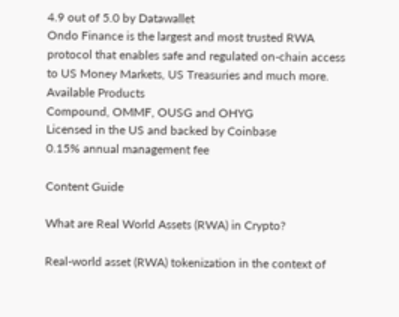4.9 out of 5.0 by Datawallet
Ondo Finance is the largest and most trusted RWA protocol that enables safe and regulated on-chain access to US Money Markets, US Treasuries and much more.
Available Products
Compound, OMMF, OUSG and OHYG
Licensed in the US and backed by Coinbase
0.15% annual management fee

Content Guide

What are Real World Assets (RWA) in Crypto?

Real-world asset (RWA) tokenization in the context of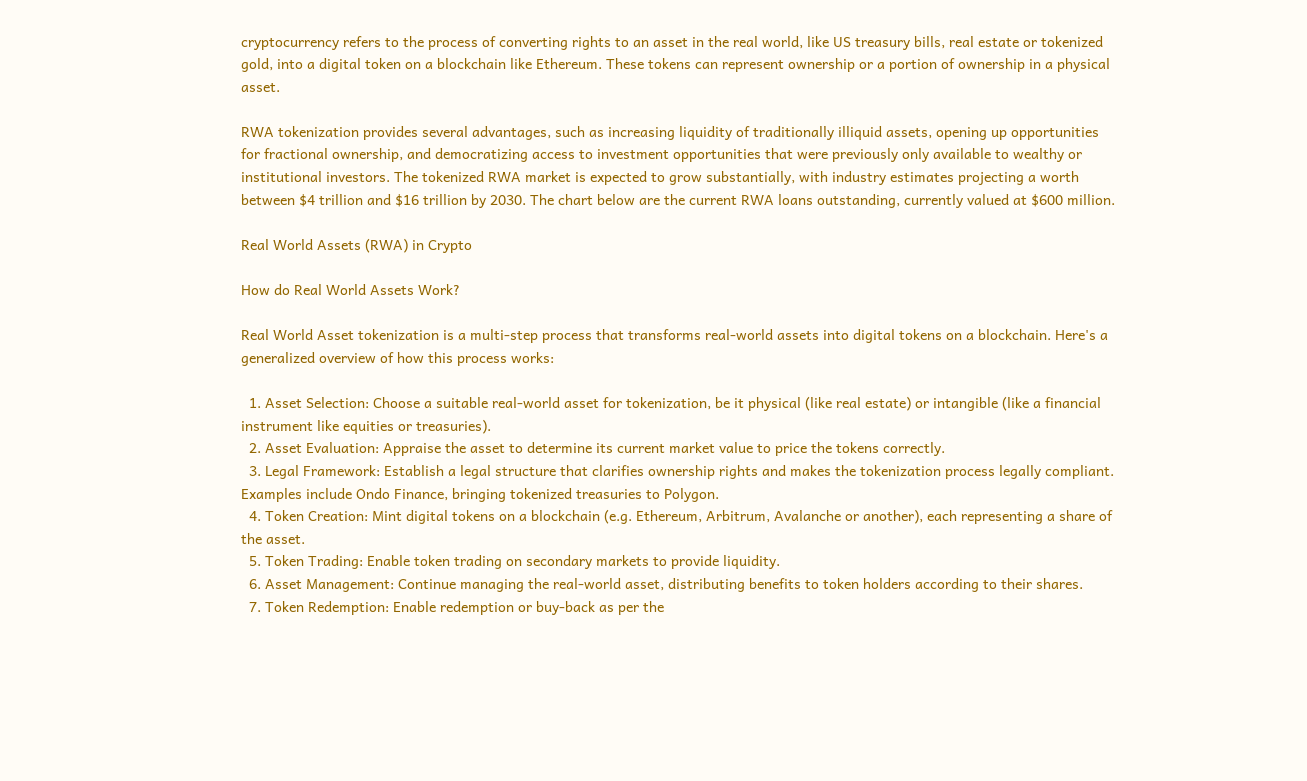cryptocurrency refers to the process of converting rights to an asset in the real world, like US treasury bills, real estate or tokenized gold, into a digital token on a blockchain like Ethereum. These tokens can represent ownership or a portion of ownership in a physical asset.

RWA tokenization provides several advantages, such as increasing liquidity of traditionally illiquid assets, opening up opportunities for fractional ownership, and democratizing access to investment opportunities that were previously only available to wealthy or institutional investors. The tokenized RWA market is expected to grow substantially, with industry estimates projecting a worth between $4 trillion and $16 trillion by 2030. The chart below are the current RWA loans outstanding, currently valued at $600 million.

Real World Assets (RWA) in Crypto

How do Real World Assets Work?

Real World Asset tokenization is a multi-step process that transforms real-world assets into digital tokens on a blockchain. Here's a generalized overview of how this process works:

  1. Asset Selection: Choose a suitable real-world asset for tokenization, be it physical (like real estate) or intangible (like a financial instrument like equities or treasuries).
  2. Asset Evaluation: Appraise the asset to determine its current market value to price the tokens correctly.
  3. Legal Framework: Establish a legal structure that clarifies ownership rights and makes the tokenization process legally compliant. Examples include Ondo Finance, bringing tokenized treasuries to Polygon.
  4. Token Creation: Mint digital tokens on a blockchain (e.g. Ethereum, Arbitrum, Avalanche or another), each representing a share of the asset.
  5. Token Trading: Enable token trading on secondary markets to provide liquidity.
  6. Asset Management: Continue managing the real-world asset, distributing benefits to token holders according to their shares.
  7. Token Redemption: Enable redemption or buy-back as per the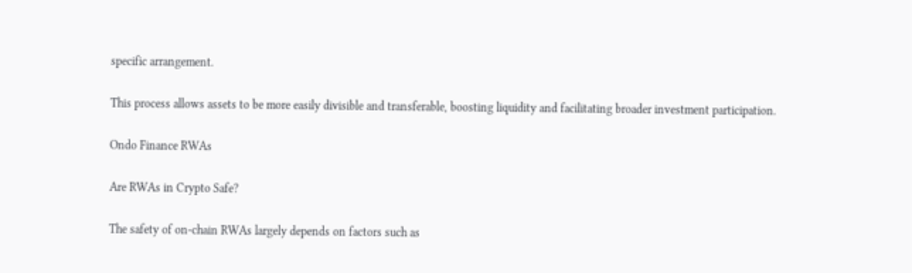specific arrangement.

This process allows assets to be more easily divisible and transferable, boosting liquidity and facilitating broader investment participation.

Ondo Finance RWAs

Are RWAs in Crypto Safe?

The safety of on-chain RWAs largely depends on factors such as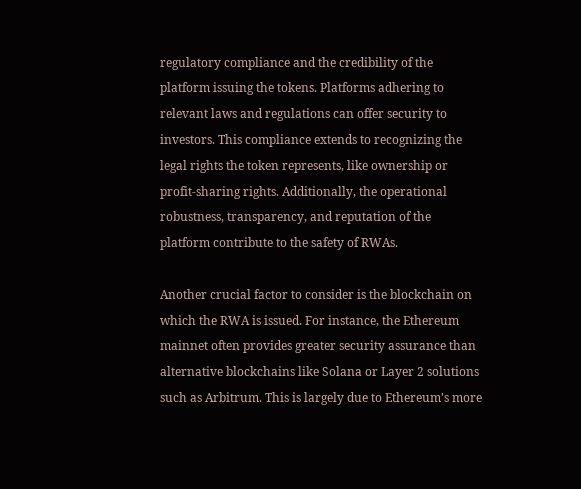regulatory compliance and the credibility of the platform issuing the tokens. Platforms adhering to relevant laws and regulations can offer security to investors. This compliance extends to recognizing the legal rights the token represents, like ownership or profit-sharing rights. Additionally, the operational robustness, transparency, and reputation of the platform contribute to the safety of RWAs.

Another crucial factor to consider is the blockchain on which the RWA is issued. For instance, the Ethereum mainnet often provides greater security assurance than alternative blockchains like Solana or Layer 2 solutions such as Arbitrum. This is largely due to Ethereum's more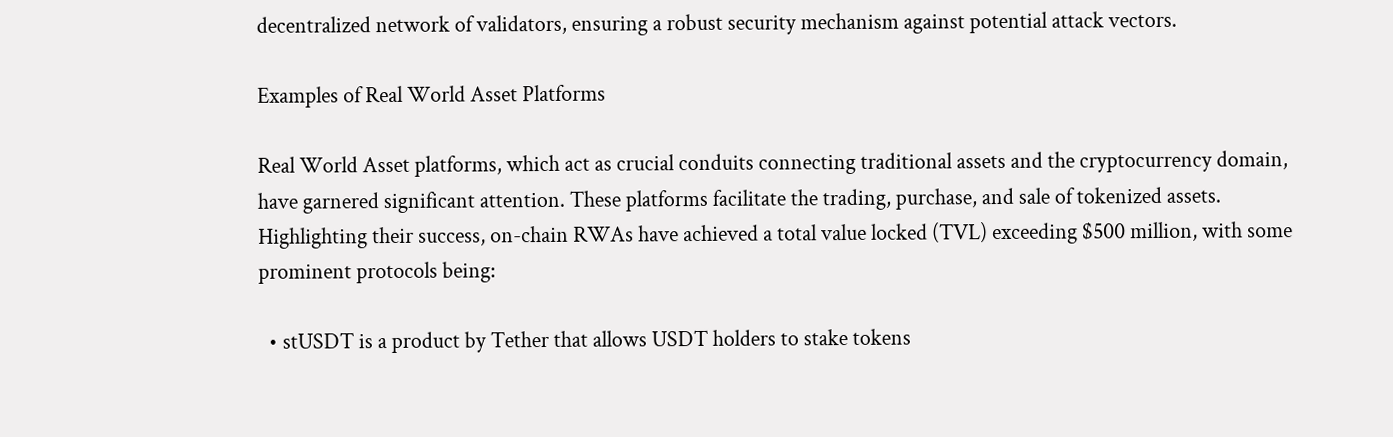decentralized network of validators, ensuring a robust security mechanism against potential attack vectors.

Examples of Real World Asset Platforms

Real World Asset platforms, which act as crucial conduits connecting traditional assets and the cryptocurrency domain, have garnered significant attention. These platforms facilitate the trading, purchase, and sale of tokenized assets. Highlighting their success, on-chain RWAs have achieved a total value locked (TVL) exceeding $500 million, with some prominent protocols being:

  • stUSDT is a product by Tether that allows USDT holders to stake tokens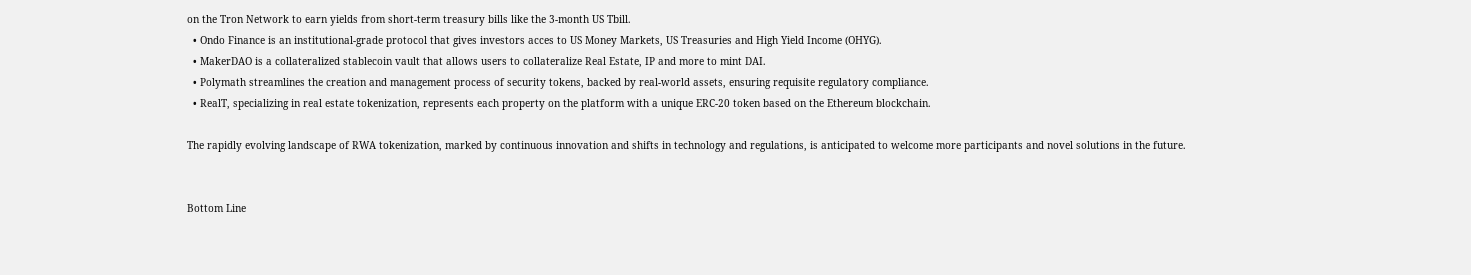on the Tron Network to earn yields from short-term treasury bills like the 3-month US Tbill.
  • Ondo Finance is an institutional-grade protocol that gives investors acces to US Money Markets, US Treasuries and High Yield Income (OHYG).
  • MakerDAO is a collateralized stablecoin vault that allows users to collateralize Real Estate, IP and more to mint DAI.
  • Polymath streamlines the creation and management process of security tokens, backed by real-world assets, ensuring requisite regulatory compliance.
  • RealT, specializing in real estate tokenization, represents each property on the platform with a unique ERC-20 token based on the Ethereum blockchain.

The rapidly evolving landscape of RWA tokenization, marked by continuous innovation and shifts in technology and regulations, is anticipated to welcome more participants and novel solutions in the future.


Bottom Line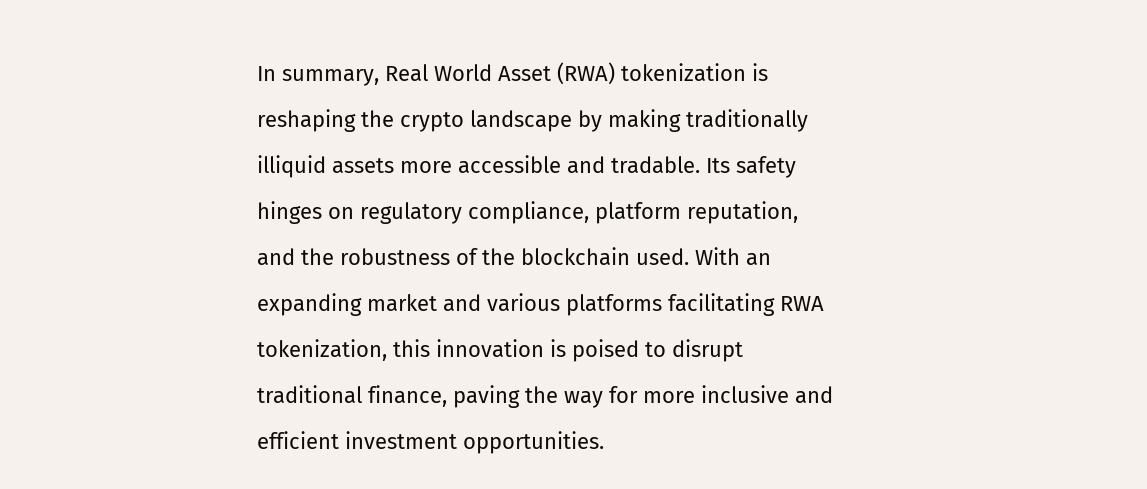In summary, Real World Asset (RWA) tokenization is reshaping the crypto landscape by making traditionally illiquid assets more accessible and tradable. Its safety hinges on regulatory compliance, platform reputation, and the robustness of the blockchain used. With an expanding market and various platforms facilitating RWA tokenization, this innovation is poised to disrupt traditional finance, paving the way for more inclusive and efficient investment opportunities.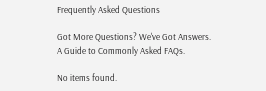Frequently Asked Questions

Got More Questions? We've Got Answers.
A Guide to Commonly Asked FAQs.

No items found.